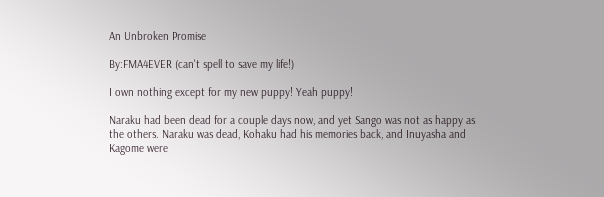An Unbroken Promise

By:FMA4EVER (can't spell to save my life!)

I own nothing except for my new puppy! Yeah puppy!

Naraku had been dead for a couple days now, and yet Sango was not as happy as the others. Naraku was dead, Kohaku had his memories back, and Inuyasha and Kagome were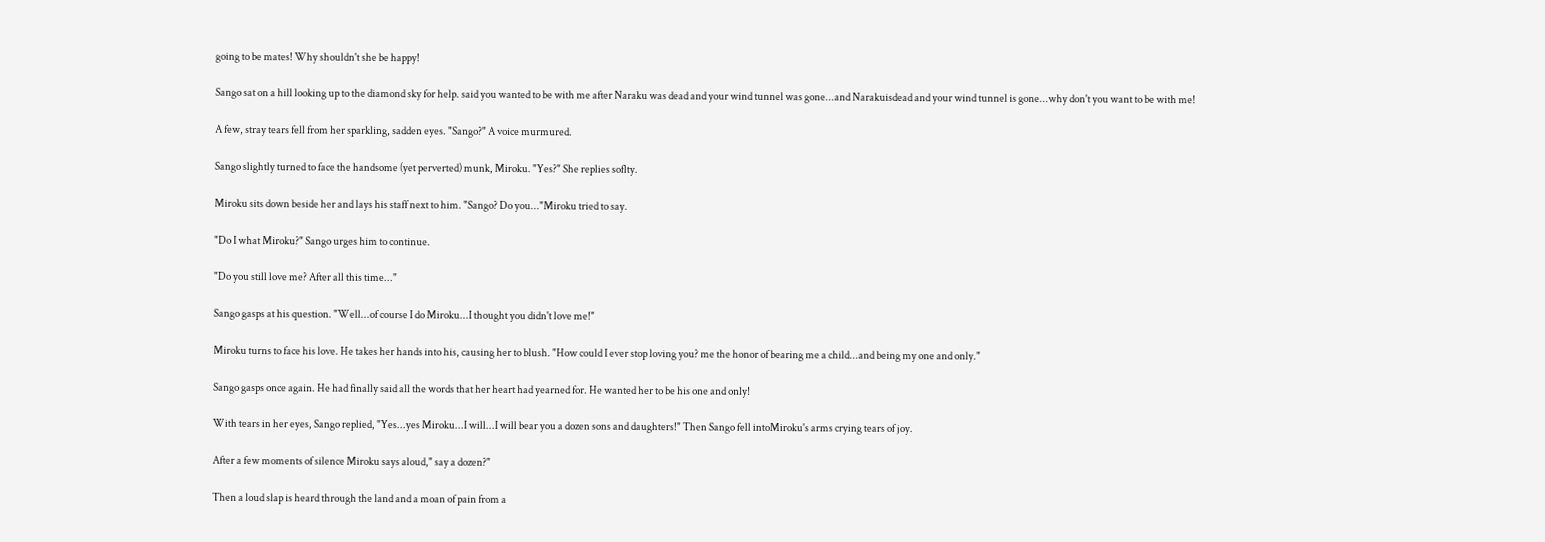going to be mates! Why shouldn't she be happy!

Sango sat on a hill looking up to the diamond sky for help. said you wanted to be with me after Naraku was dead and your wind tunnel was gone...and Narakuisdead and your wind tunnel is gone...why don't you want to be with me!

A few, stray tears fell from her sparkling, sadden eyes. "Sango?" A voice murmured.

Sango slightly turned to face the handsome (yet perverted) munk, Miroku. "Yes?" She replies soflty.

Miroku sits down beside her and lays his staff next to him. "Sango? Do you..."Miroku tried to say.

"Do I what Miroku?" Sango urges him to continue.

"Do you still love me? After all this time..."

Sango gasps at his question. "Well...of course I do Miroku...I thought you didn't love me!"

Miroku turns to face his love. He takes her hands into his, causing her to blush. "How could I ever stop loving you? me the honor of bearing me a child...and being my one and only."

Sango gasps once again. He had finally said all the words that her heart had yearned for. He wanted her to be his one and only!

With tears in her eyes, Sango replied, "Yes...yes Miroku...I will...I will bear you a dozen sons and daughters!" Then Sango fell intoMiroku's arms crying tears of joy.

After a few moments of silence Miroku says aloud," say a dozen?"

Then a loud slap is heard through the land and a moan of pain from a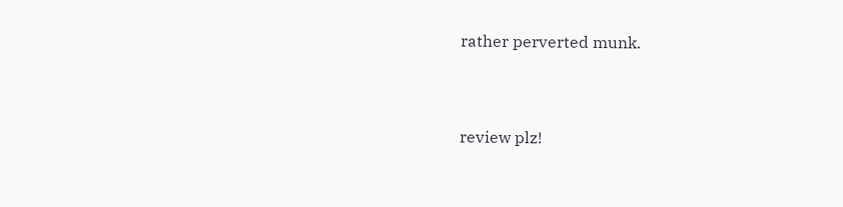rather perverted munk.


review plz!